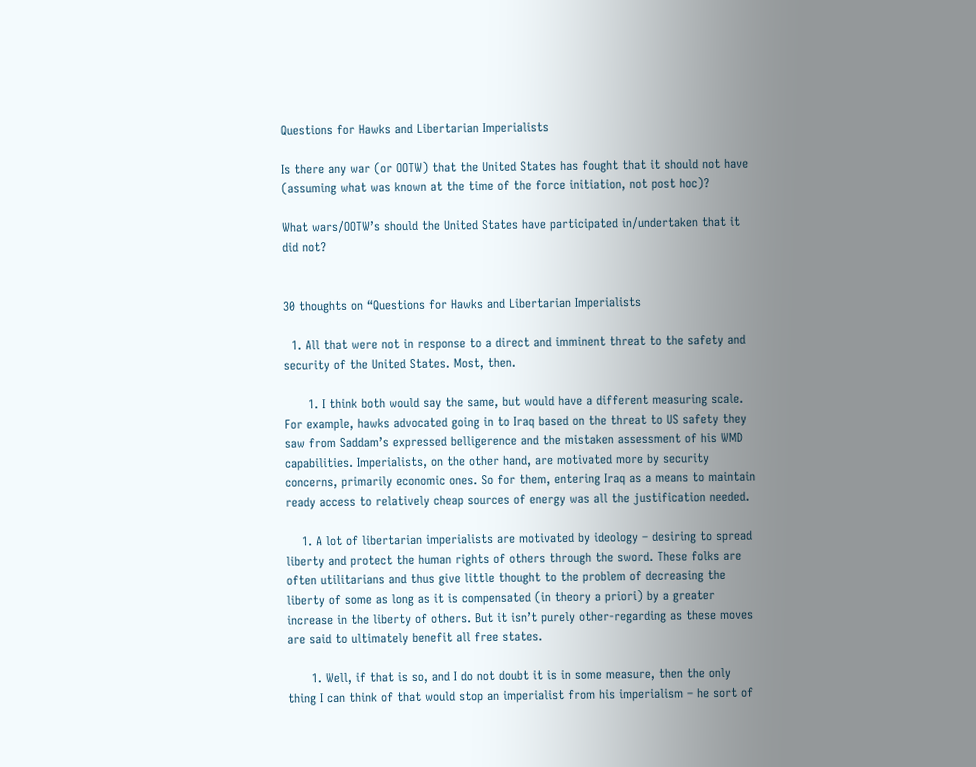Questions for Hawks and Libertarian Imperialists

Is there any war (or OOTW) that the United States has fought that it should not have (assuming what was known at the time of the force initiation, not post hoc)?

What wars/OOTW’s should the United States have participated in/undertaken that it did not?


30 thoughts on “Questions for Hawks and Libertarian Imperialists

  1. All that were not in response to a direct and imminent threat to the safety and security of the United States. Most, then.

      1. I think both would say the same, but would have a different measuring scale. For example, hawks advocated going in to Iraq based on the threat to US safety they saw from Saddam’s expressed belligerence and the mistaken assessment of his WMD capabilities. Imperialists, on the other hand, are motivated more by security concerns, primarily economic ones. So for them, entering Iraq as a means to maintain ready access to relatively cheap sources of energy was all the justification needed.

    1. A lot of libertarian imperialists are motivated by ideology – desiring to spread liberty and protect the human rights of others through the sword. These folks are often utilitarians and thus give little thought to the problem of decreasing the liberty of some as long as it is compensated (in theory a priori) by a greater increase in the liberty of others. But it isn’t purely other-regarding as these moves are said to ultimately benefit all free states.

      1. Well, if that is so, and I do not doubt it is in some measure, then the only thing I can think of that would stop an imperialist from his imperialism – he sort of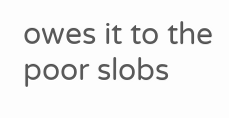owes it to the poor slobs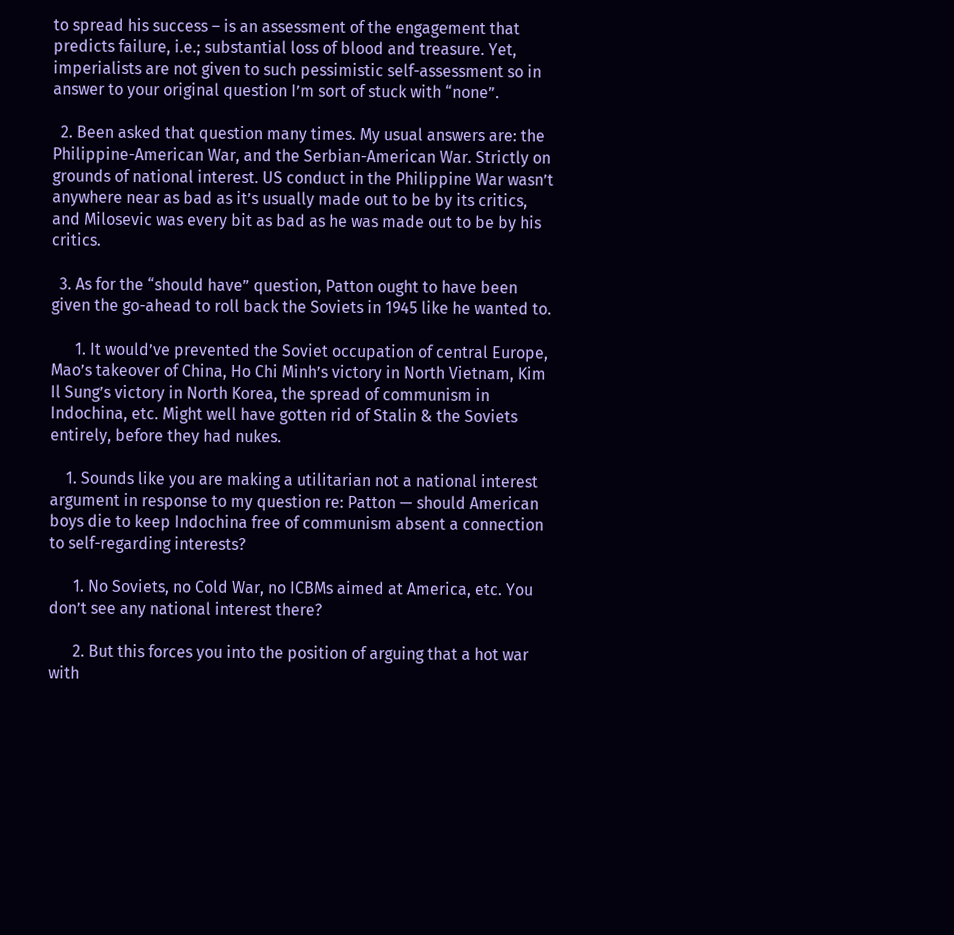to spread his success – is an assessment of the engagement that predicts failure, i.e.; substantial loss of blood and treasure. Yet, imperialists are not given to such pessimistic self-assessment so in answer to your original question I’m sort of stuck with “none”.

  2. Been asked that question many times. My usual answers are: the Philippine-American War, and the Serbian-American War. Strictly on grounds of national interest. US conduct in the Philippine War wasn’t anywhere near as bad as it’s usually made out to be by its critics, and Milosevic was every bit as bad as he was made out to be by his critics.

  3. As for the “should have” question, Patton ought to have been given the go-ahead to roll back the Soviets in 1945 like he wanted to.

      1. It would’ve prevented the Soviet occupation of central Europe, Mao’s takeover of China, Ho Chi Minh’s victory in North Vietnam, Kim Il Sung’s victory in North Korea, the spread of communism in Indochina, etc. Might well have gotten rid of Stalin & the Soviets entirely, before they had nukes.

    1. Sounds like you are making a utilitarian not a national interest argument in response to my question re: Patton — should American boys die to keep Indochina free of communism absent a connection to self-regarding interests?

      1. No Soviets, no Cold War, no ICBMs aimed at America, etc. You don’t see any national interest there?

      2. But this forces you into the position of arguing that a hot war with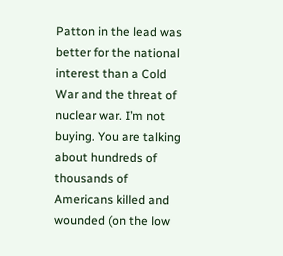Patton in the lead was better for the national interest than a Cold War and the threat of nuclear war. I’m not buying. You are talking about hundreds of thousands of Americans killed and wounded (on the low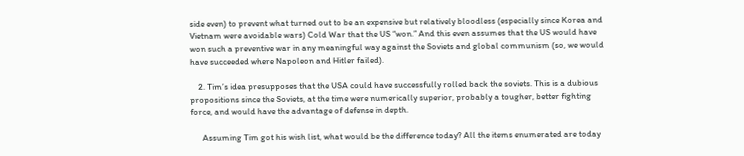side even) to prevent what turned out to be an expensive but relatively bloodless (especially since Korea and Vietnam were avoidable wars) Cold War that the US “won.” And this even assumes that the US would have won such a preventive war in any meaningful way against the Soviets and global communism (so, we would have succeeded where Napoleon and Hitler failed).

    2. Tim’s idea presupposes that the USA could have successfully rolled back the soviets. This is a dubious propositions since the Soviets, at the time were numerically superior, probably a tougher, better fighting force, and would have the advantage of defense in depth.

      Assuming Tim got his wish list, what would be the difference today? All the items enumerated are today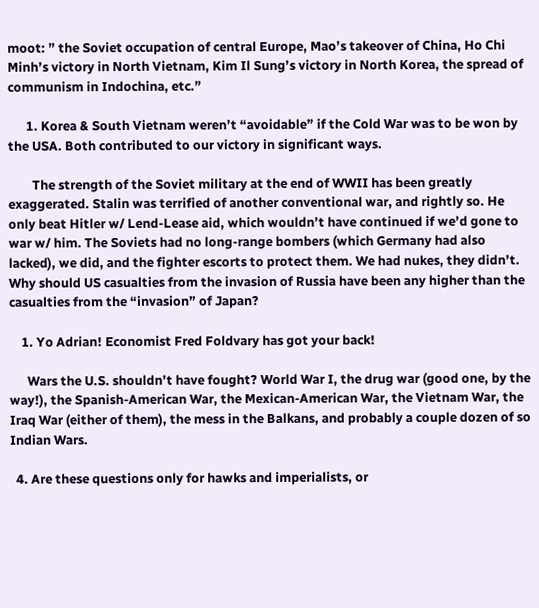moot: ” the Soviet occupation of central Europe, Mao’s takeover of China, Ho Chi Minh’s victory in North Vietnam, Kim Il Sung’s victory in North Korea, the spread of communism in Indochina, etc.”

      1. Korea & South Vietnam weren’t “avoidable” if the Cold War was to be won by the USA. Both contributed to our victory in significant ways.

        The strength of the Soviet military at the end of WWII has been greatly exaggerated. Stalin was terrified of another conventional war, and rightly so. He only beat Hitler w/ Lend-Lease aid, which wouldn’t have continued if we’d gone to war w/ him. The Soviets had no long-range bombers (which Germany had also lacked), we did, and the fighter escorts to protect them. We had nukes, they didn’t. Why should US casualties from the invasion of Russia have been any higher than the casualties from the “invasion” of Japan?

    1. Yo Adrian! Economist Fred Foldvary has got your back!

      Wars the U.S. shouldn’t have fought? World War I, the drug war (good one, by the way!), the Spanish-American War, the Mexican-American War, the Vietnam War, the Iraq War (either of them), the mess in the Balkans, and probably a couple dozen of so Indian Wars.

  4. Are these questions only for hawks and imperialists, or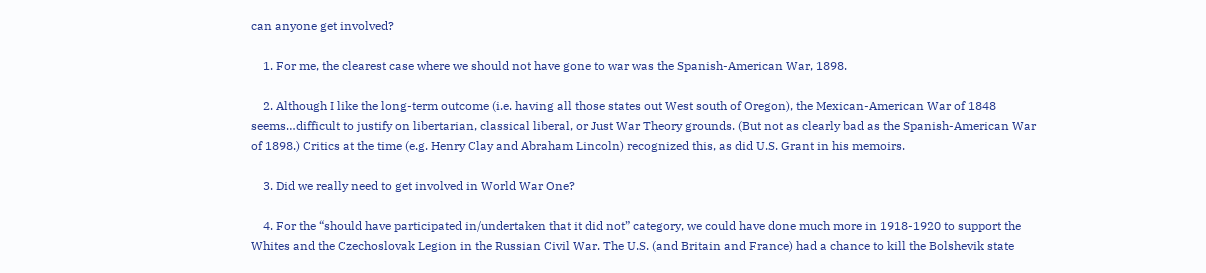can anyone get involved?

    1. For me, the clearest case where we should not have gone to war was the Spanish-American War, 1898.

    2. Although I like the long-term outcome (i.e. having all those states out West south of Oregon), the Mexican-American War of 1848 seems…difficult to justify on libertarian, classical liberal, or Just War Theory grounds. (But not as clearly bad as the Spanish-American War of 1898.) Critics at the time (e.g. Henry Clay and Abraham Lincoln) recognized this, as did U.S. Grant in his memoirs.

    3. Did we really need to get involved in World War One?

    4. For the “should have participated in/undertaken that it did not” category, we could have done much more in 1918-1920 to support the Whites and the Czechoslovak Legion in the Russian Civil War. The U.S. (and Britain and France) had a chance to kill the Bolshevik state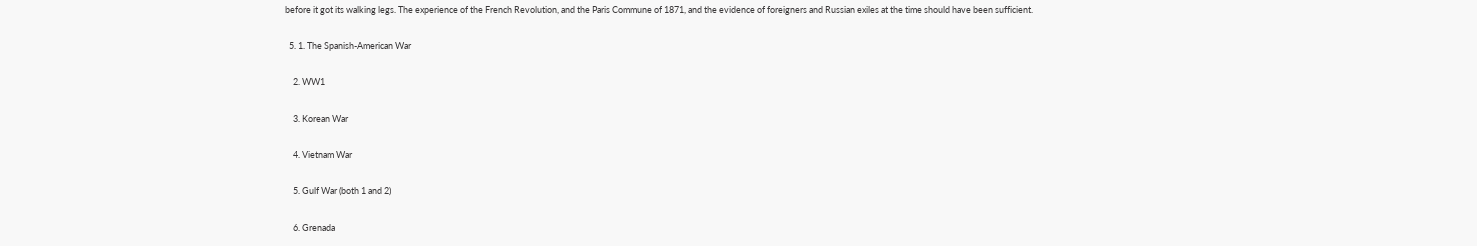before it got its walking legs. The experience of the French Revolution, and the Paris Commune of 1871, and the evidence of foreigners and Russian exiles at the time should have been sufficient.

  5. 1. The Spanish-American War

    2. WW1

    3. Korean War

    4. Vietnam War

    5. Gulf War (both 1 and 2)

    6. Grenada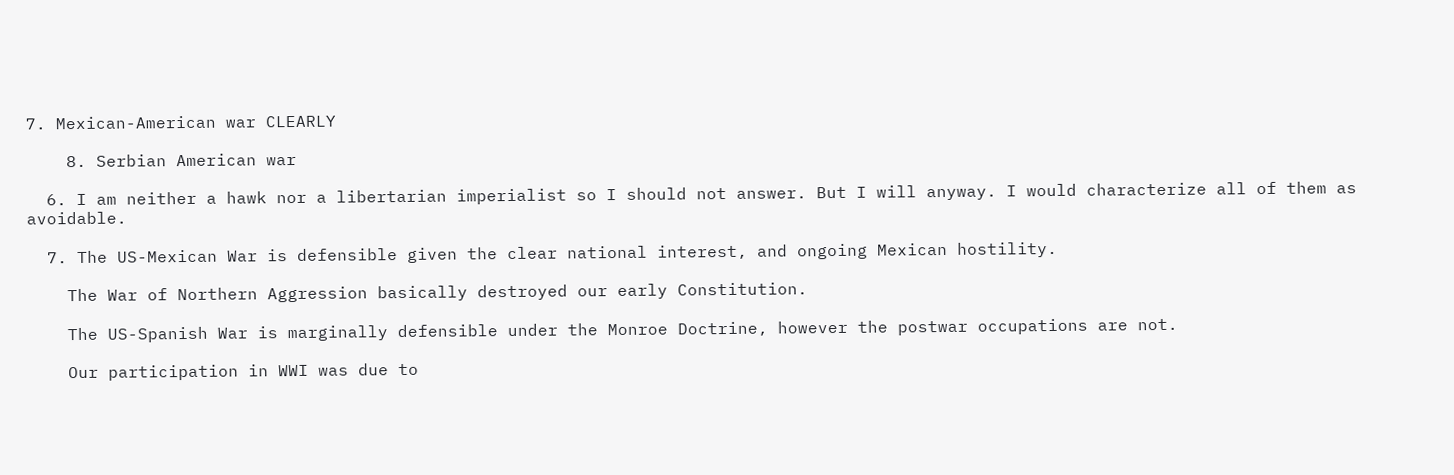7. Mexican-American war CLEARLY

    8. Serbian American war

  6. I am neither a hawk nor a libertarian imperialist so I should not answer. But I will anyway. I would characterize all of them as avoidable.

  7. The US-Mexican War is defensible given the clear national interest, and ongoing Mexican hostility.

    The War of Northern Aggression basically destroyed our early Constitution.

    The US-Spanish War is marginally defensible under the Monroe Doctrine, however the postwar occupations are not.

    Our participation in WWI was due to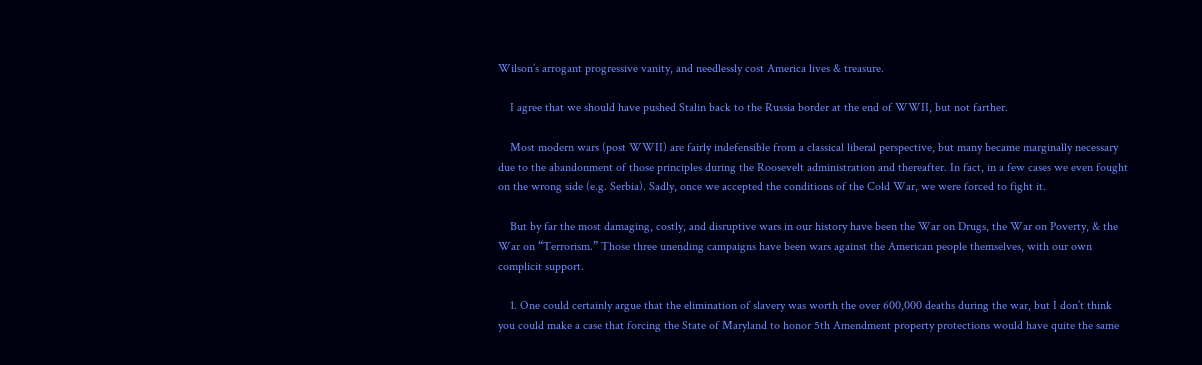Wilson’s arrogant progressive vanity, and needlessly cost America lives & treasure.

    I agree that we should have pushed Stalin back to the Russia border at the end of WWII, but not farther.

    Most modern wars (post WWII) are fairly indefensible from a classical liberal perspective, but many became marginally necessary due to the abandonment of those principles during the Roosevelt administration and thereafter. In fact, in a few cases we even fought on the wrong side (e.g. Serbia). Sadly, once we accepted the conditions of the Cold War, we were forced to fight it.

    But by far the most damaging, costly, and disruptive wars in our history have been the War on Drugs, the War on Poverty, & the War on “Terrorism.” Those three unending campaigns have been wars against the American people themselves, with our own complicit support.

    1. One could certainly argue that the elimination of slavery was worth the over 600,000 deaths during the war, but I don’t think you could make a case that forcing the State of Maryland to honor 5th Amendment property protections would have quite the same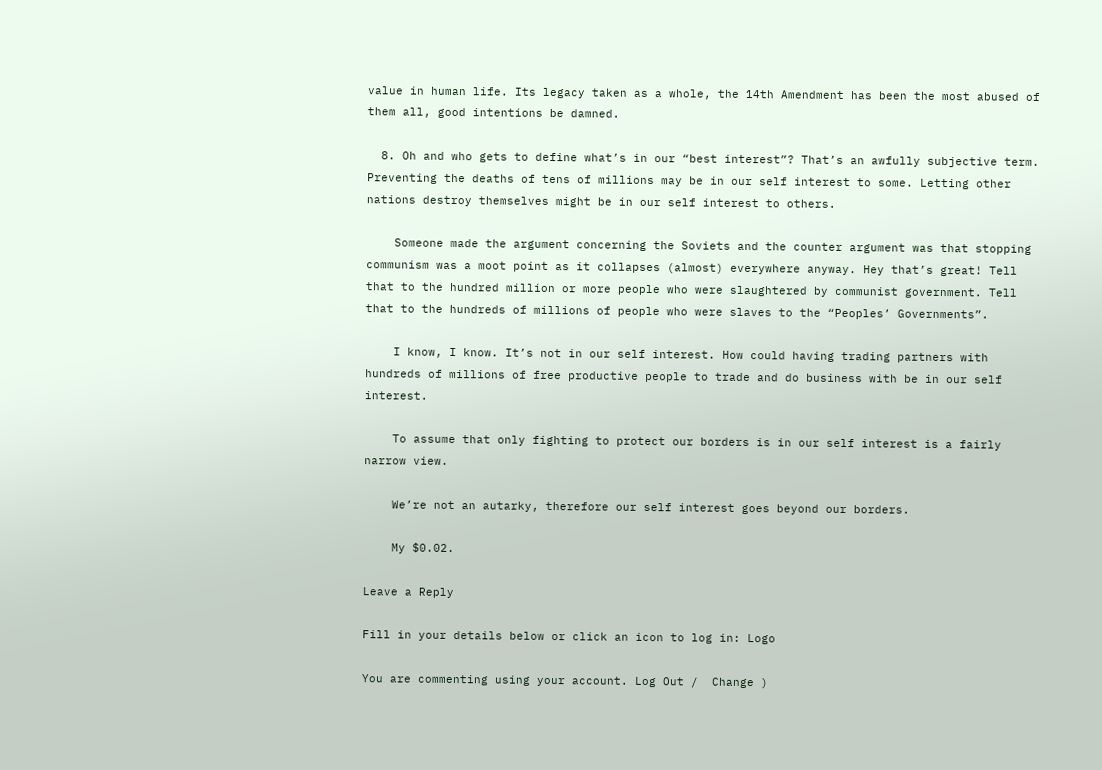value in human life. Its legacy taken as a whole, the 14th Amendment has been the most abused of them all, good intentions be damned.

  8. Oh and who gets to define what’s in our “best interest”? That’s an awfully subjective term. Preventing the deaths of tens of millions may be in our self interest to some. Letting other nations destroy themselves might be in our self interest to others.

    Someone made the argument concerning the Soviets and the counter argument was that stopping communism was a moot point as it collapses (almost) everywhere anyway. Hey that’s great! Tell that to the hundred million or more people who were slaughtered by communist government. Tell that to the hundreds of millions of people who were slaves to the “Peoples’ Governments”.

    I know, I know. It’s not in our self interest. How could having trading partners with hundreds of millions of free productive people to trade and do business with be in our self interest.

    To assume that only fighting to protect our borders is in our self interest is a fairly narrow view.

    We’re not an autarky, therefore our self interest goes beyond our borders.

    My $0.02.

Leave a Reply

Fill in your details below or click an icon to log in: Logo

You are commenting using your account. Log Out /  Change )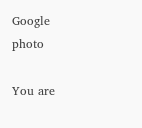Google photo

You are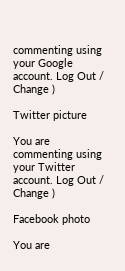commenting using your Google account. Log Out /  Change )

Twitter picture

You are commenting using your Twitter account. Log Out /  Change )

Facebook photo

You are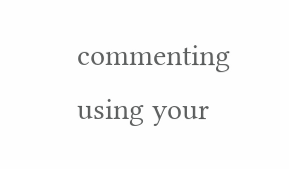commenting using your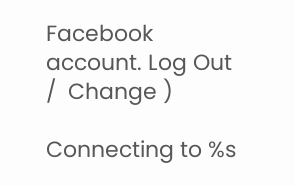Facebook account. Log Out /  Change )

Connecting to %s